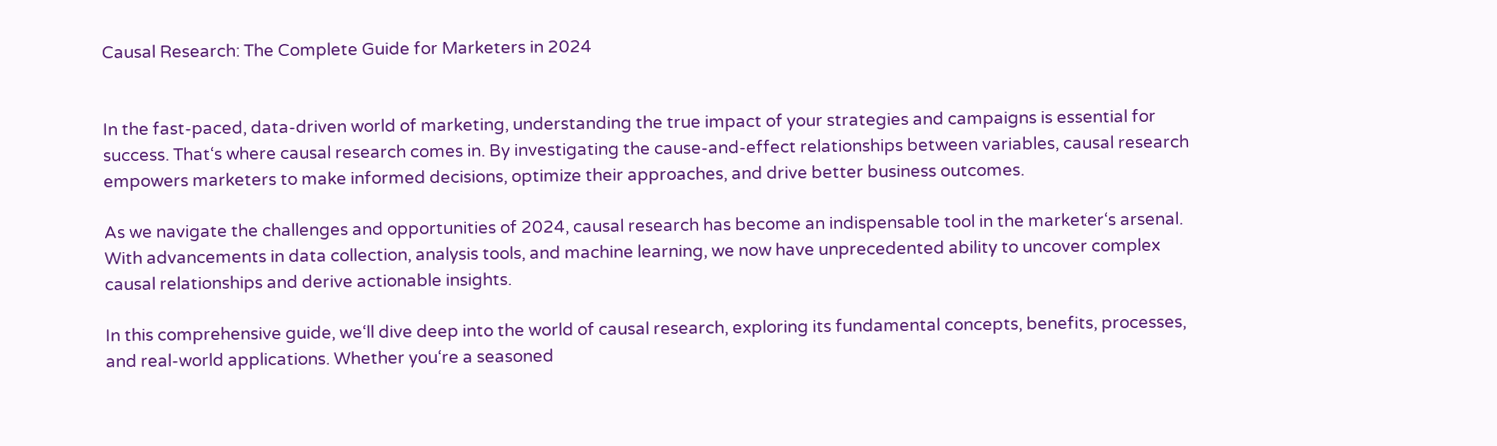Causal Research: The Complete Guide for Marketers in 2024


In the fast-paced, data-driven world of marketing, understanding the true impact of your strategies and campaigns is essential for success. That‘s where causal research comes in. By investigating the cause-and-effect relationships between variables, causal research empowers marketers to make informed decisions, optimize their approaches, and drive better business outcomes.

As we navigate the challenges and opportunities of 2024, causal research has become an indispensable tool in the marketer‘s arsenal. With advancements in data collection, analysis tools, and machine learning, we now have unprecedented ability to uncover complex causal relationships and derive actionable insights.

In this comprehensive guide, we‘ll dive deep into the world of causal research, exploring its fundamental concepts, benefits, processes, and real-world applications. Whether you‘re a seasoned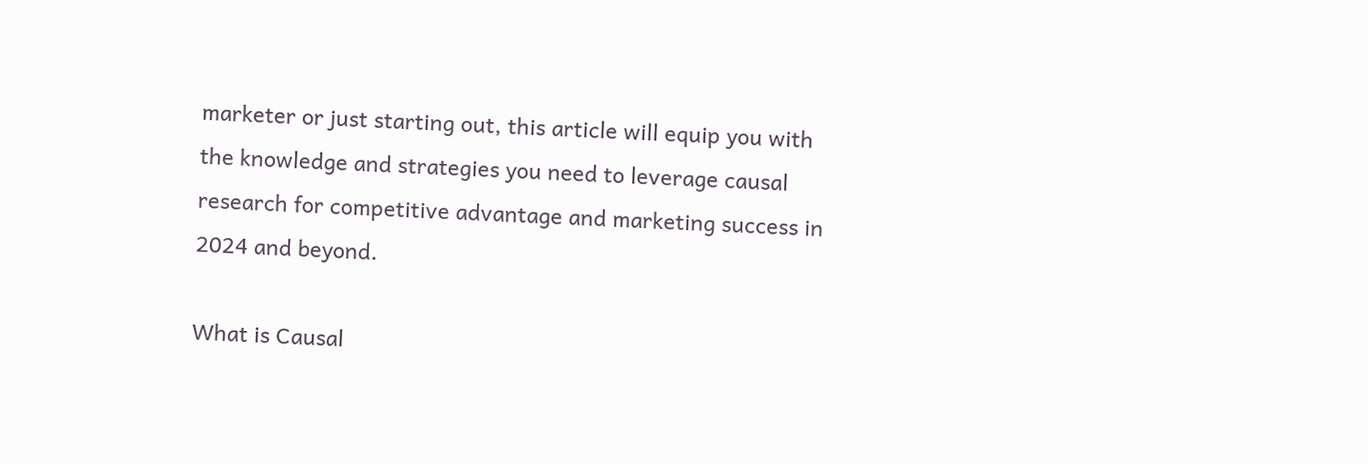marketer or just starting out, this article will equip you with the knowledge and strategies you need to leverage causal research for competitive advantage and marketing success in 2024 and beyond.

What is Causal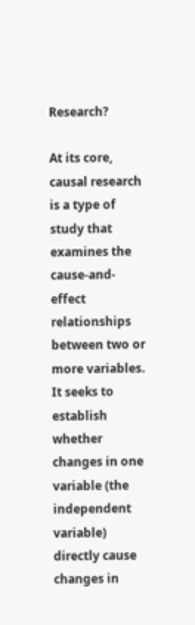Research?

At its core, causal research is a type of study that examines the cause-and-effect relationships between two or more variables. It seeks to establish whether changes in one variable (the independent variable) directly cause changes in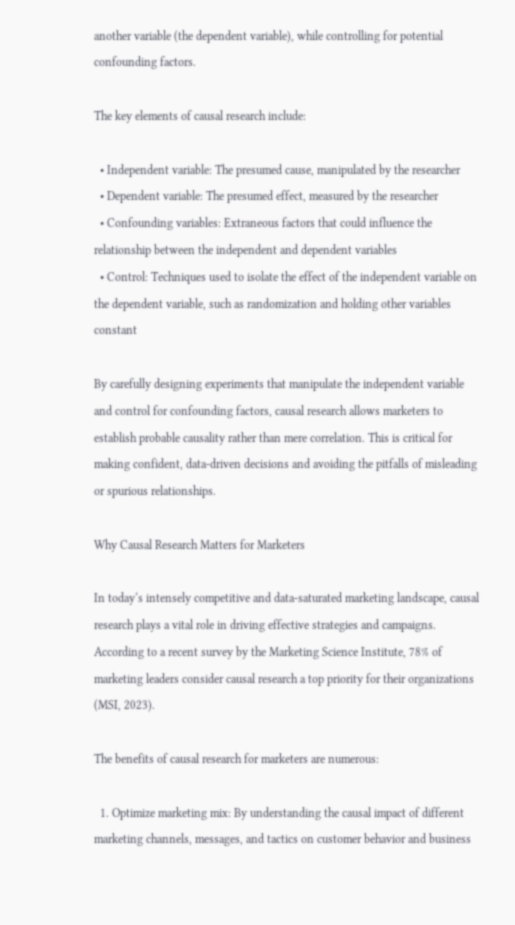another variable (the dependent variable), while controlling for potential confounding factors.

The key elements of causal research include:

  • Independent variable: The presumed cause, manipulated by the researcher
  • Dependent variable: The presumed effect, measured by the researcher
  • Confounding variables: Extraneous factors that could influence the relationship between the independent and dependent variables
  • Control: Techniques used to isolate the effect of the independent variable on the dependent variable, such as randomization and holding other variables constant

By carefully designing experiments that manipulate the independent variable and control for confounding factors, causal research allows marketers to establish probable causality rather than mere correlation. This is critical for making confident, data-driven decisions and avoiding the pitfalls of misleading or spurious relationships.

Why Causal Research Matters for Marketers

In today‘s intensely competitive and data-saturated marketing landscape, causal research plays a vital role in driving effective strategies and campaigns. According to a recent survey by the Marketing Science Institute, 78% of marketing leaders consider causal research a top priority for their organizations (MSI, 2023).

The benefits of causal research for marketers are numerous:

  1. Optimize marketing mix: By understanding the causal impact of different marketing channels, messages, and tactics on customer behavior and business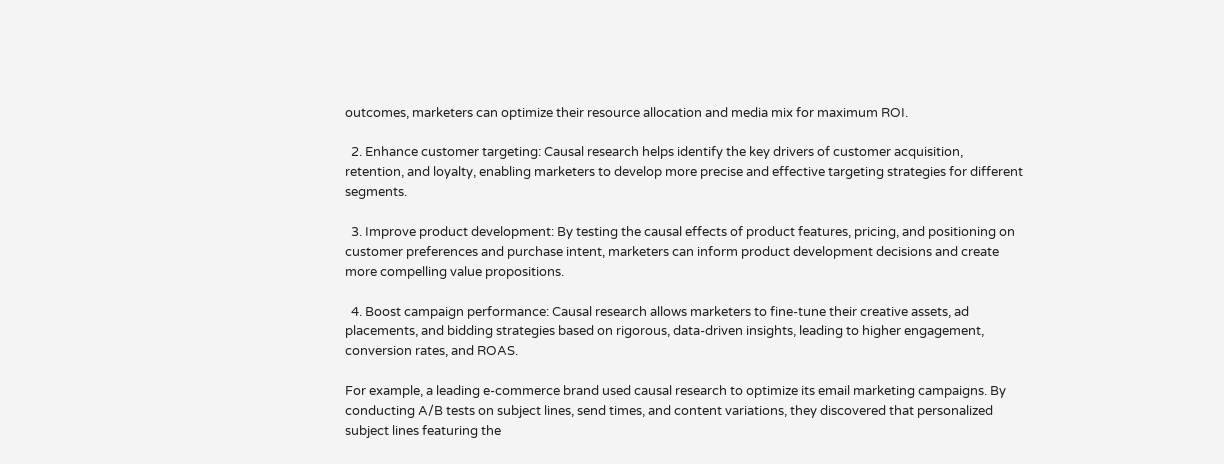outcomes, marketers can optimize their resource allocation and media mix for maximum ROI.

  2. Enhance customer targeting: Causal research helps identify the key drivers of customer acquisition, retention, and loyalty, enabling marketers to develop more precise and effective targeting strategies for different segments.

  3. Improve product development: By testing the causal effects of product features, pricing, and positioning on customer preferences and purchase intent, marketers can inform product development decisions and create more compelling value propositions.

  4. Boost campaign performance: Causal research allows marketers to fine-tune their creative assets, ad placements, and bidding strategies based on rigorous, data-driven insights, leading to higher engagement, conversion rates, and ROAS.

For example, a leading e-commerce brand used causal research to optimize its email marketing campaigns. By conducting A/B tests on subject lines, send times, and content variations, they discovered that personalized subject lines featuring the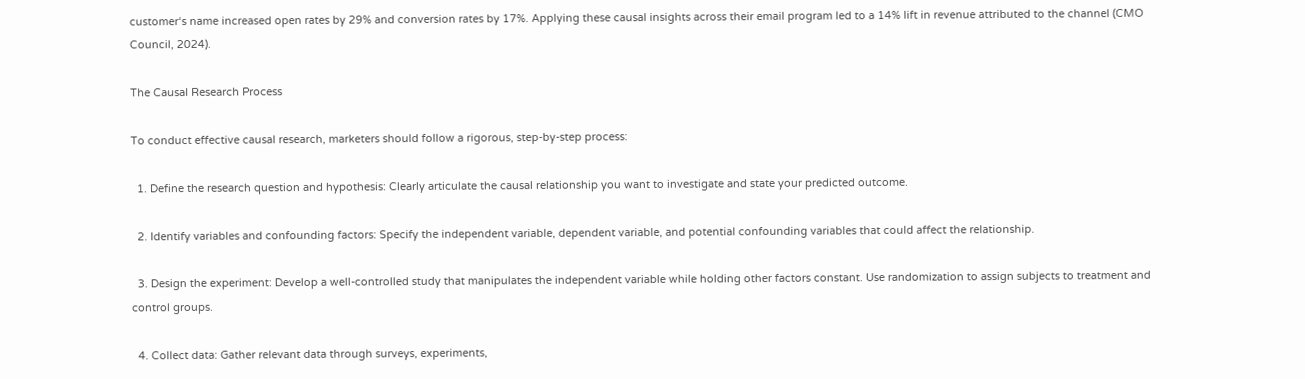customer‘s name increased open rates by 29% and conversion rates by 17%. Applying these causal insights across their email program led to a 14% lift in revenue attributed to the channel (CMO Council, 2024).

The Causal Research Process

To conduct effective causal research, marketers should follow a rigorous, step-by-step process:

  1. Define the research question and hypothesis: Clearly articulate the causal relationship you want to investigate and state your predicted outcome.

  2. Identify variables and confounding factors: Specify the independent variable, dependent variable, and potential confounding variables that could affect the relationship.

  3. Design the experiment: Develop a well-controlled study that manipulates the independent variable while holding other factors constant. Use randomization to assign subjects to treatment and control groups.

  4. Collect data: Gather relevant data through surveys, experiments,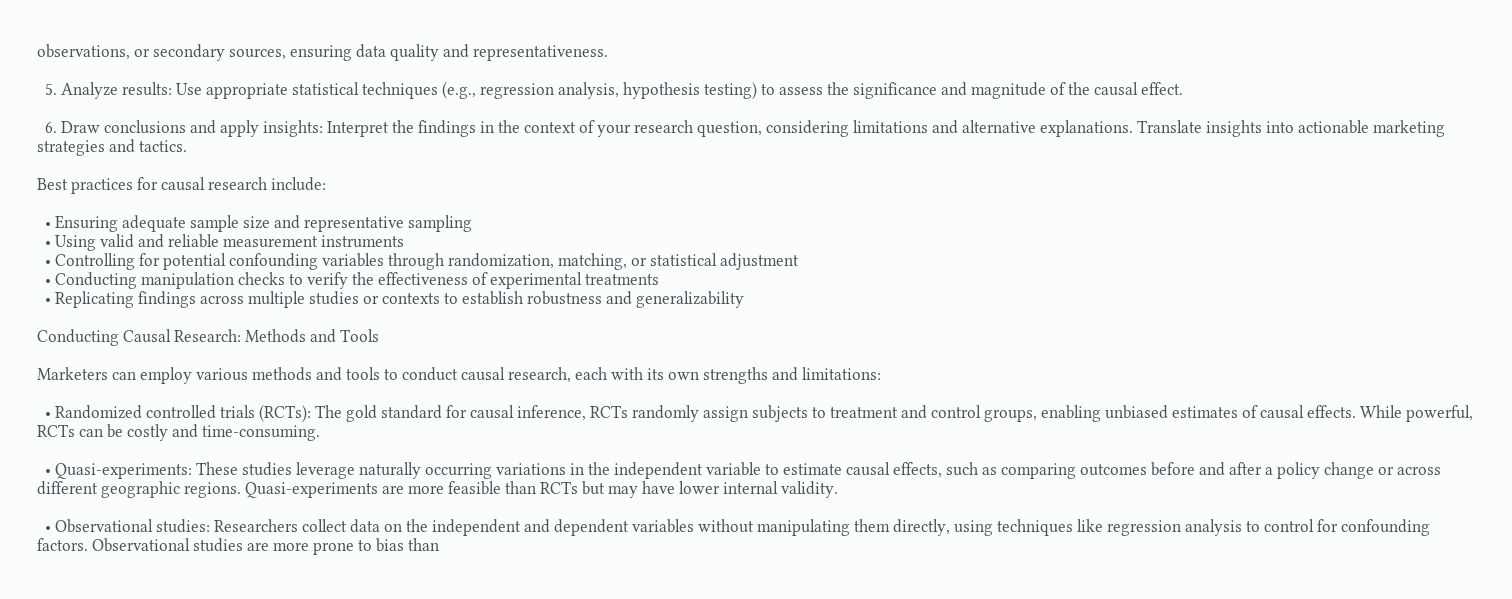observations, or secondary sources, ensuring data quality and representativeness.

  5. Analyze results: Use appropriate statistical techniques (e.g., regression analysis, hypothesis testing) to assess the significance and magnitude of the causal effect.

  6. Draw conclusions and apply insights: Interpret the findings in the context of your research question, considering limitations and alternative explanations. Translate insights into actionable marketing strategies and tactics.

Best practices for causal research include:

  • Ensuring adequate sample size and representative sampling
  • Using valid and reliable measurement instruments
  • Controlling for potential confounding variables through randomization, matching, or statistical adjustment
  • Conducting manipulation checks to verify the effectiveness of experimental treatments
  • Replicating findings across multiple studies or contexts to establish robustness and generalizability

Conducting Causal Research: Methods and Tools

Marketers can employ various methods and tools to conduct causal research, each with its own strengths and limitations:

  • Randomized controlled trials (RCTs): The gold standard for causal inference, RCTs randomly assign subjects to treatment and control groups, enabling unbiased estimates of causal effects. While powerful, RCTs can be costly and time-consuming.

  • Quasi-experiments: These studies leverage naturally occurring variations in the independent variable to estimate causal effects, such as comparing outcomes before and after a policy change or across different geographic regions. Quasi-experiments are more feasible than RCTs but may have lower internal validity.

  • Observational studies: Researchers collect data on the independent and dependent variables without manipulating them directly, using techniques like regression analysis to control for confounding factors. Observational studies are more prone to bias than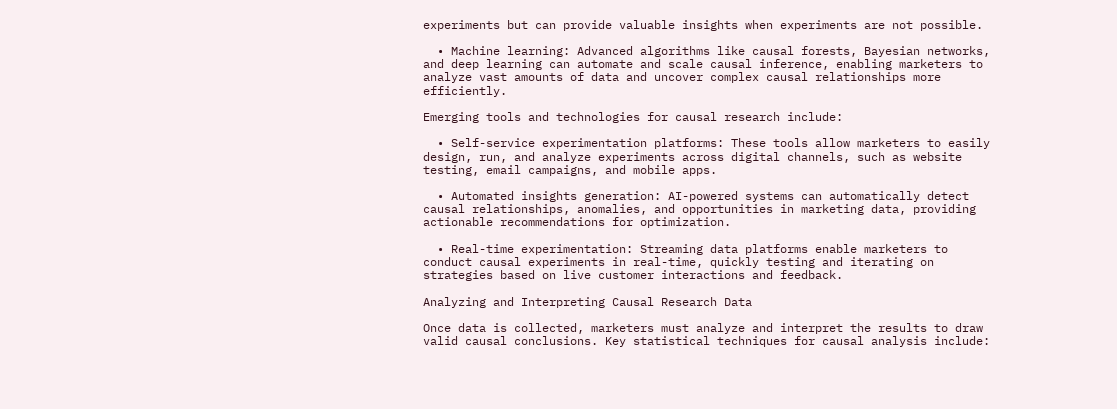experiments but can provide valuable insights when experiments are not possible.

  • Machine learning: Advanced algorithms like causal forests, Bayesian networks, and deep learning can automate and scale causal inference, enabling marketers to analyze vast amounts of data and uncover complex causal relationships more efficiently.

Emerging tools and technologies for causal research include:

  • Self-service experimentation platforms: These tools allow marketers to easily design, run, and analyze experiments across digital channels, such as website testing, email campaigns, and mobile apps.

  • Automated insights generation: AI-powered systems can automatically detect causal relationships, anomalies, and opportunities in marketing data, providing actionable recommendations for optimization.

  • Real-time experimentation: Streaming data platforms enable marketers to conduct causal experiments in real-time, quickly testing and iterating on strategies based on live customer interactions and feedback.

Analyzing and Interpreting Causal Research Data

Once data is collected, marketers must analyze and interpret the results to draw valid causal conclusions. Key statistical techniques for causal analysis include: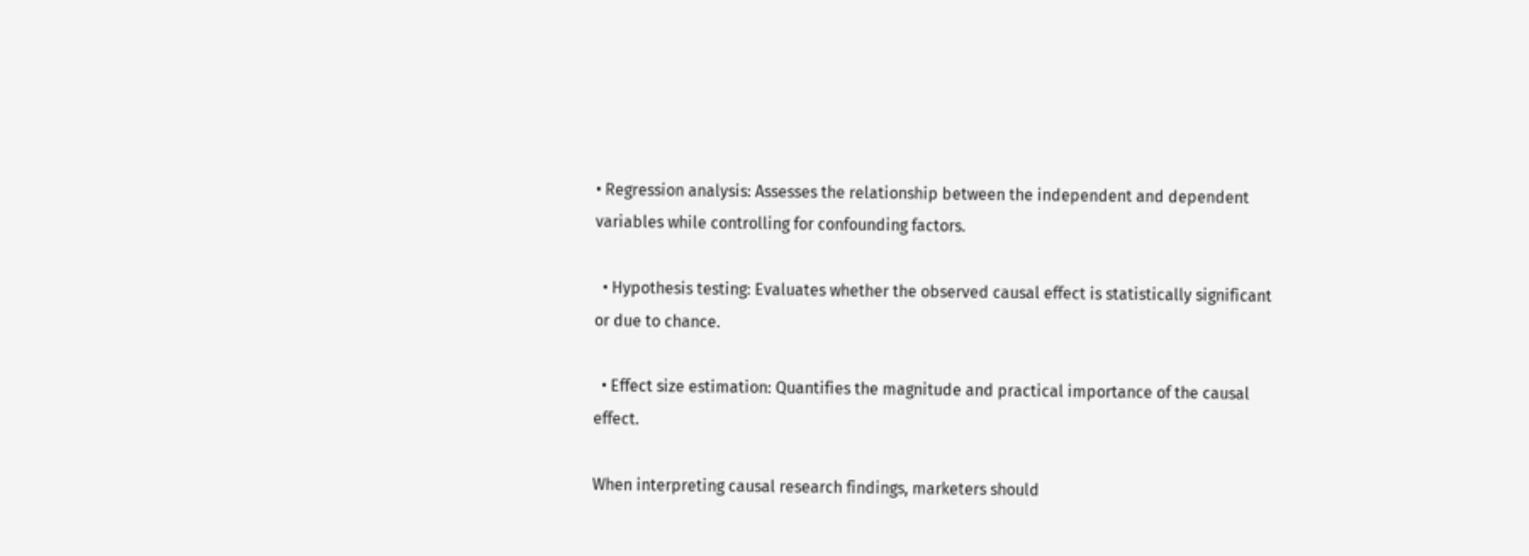• Regression analysis: Assesses the relationship between the independent and dependent variables while controlling for confounding factors.

  • Hypothesis testing: Evaluates whether the observed causal effect is statistically significant or due to chance.

  • Effect size estimation: Quantifies the magnitude and practical importance of the causal effect.

When interpreting causal research findings, marketers should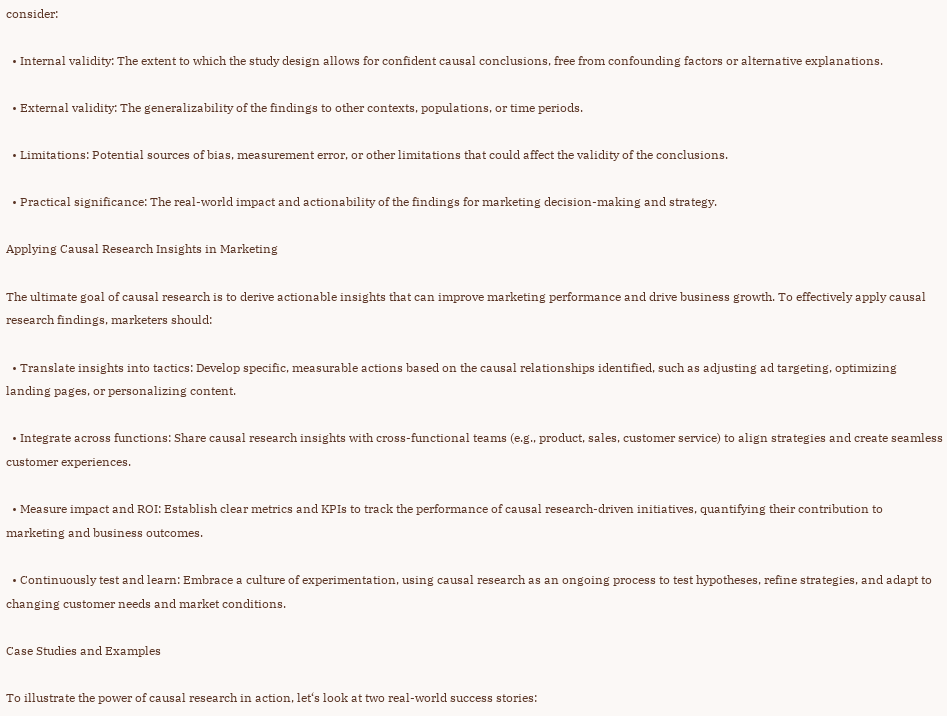consider:

  • Internal validity: The extent to which the study design allows for confident causal conclusions, free from confounding factors or alternative explanations.

  • External validity: The generalizability of the findings to other contexts, populations, or time periods.

  • Limitations: Potential sources of bias, measurement error, or other limitations that could affect the validity of the conclusions.

  • Practical significance: The real-world impact and actionability of the findings for marketing decision-making and strategy.

Applying Causal Research Insights in Marketing

The ultimate goal of causal research is to derive actionable insights that can improve marketing performance and drive business growth. To effectively apply causal research findings, marketers should:

  • Translate insights into tactics: Develop specific, measurable actions based on the causal relationships identified, such as adjusting ad targeting, optimizing landing pages, or personalizing content.

  • Integrate across functions: Share causal research insights with cross-functional teams (e.g., product, sales, customer service) to align strategies and create seamless customer experiences.

  • Measure impact and ROI: Establish clear metrics and KPIs to track the performance of causal research-driven initiatives, quantifying their contribution to marketing and business outcomes.

  • Continuously test and learn: Embrace a culture of experimentation, using causal research as an ongoing process to test hypotheses, refine strategies, and adapt to changing customer needs and market conditions.

Case Studies and Examples

To illustrate the power of causal research in action, let‘s look at two real-world success stories: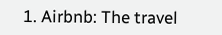1. Airbnb: The travel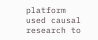platform used causal research to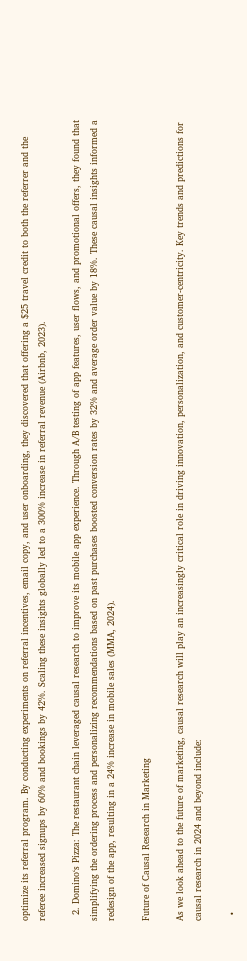optimize its referral program. By conducting experiments on referral incentives, email copy, and user onboarding, they discovered that offering a $25 travel credit to both the referrer and the referee increased signups by 60% and bookings by 42%. Scaling these insights globally led to a 300% increase in referral revenue (Airbnb, 2023).

  2. Domino‘s Pizza: The restaurant chain leveraged causal research to improve its mobile app experience. Through A/B testing of app features, user flows, and promotional offers, they found that simplifying the ordering process and personalizing recommendations based on past purchases boosted conversion rates by 32% and average order value by 18%. These causal insights informed a redesign of the app, resulting in a 24% increase in mobile sales (MMA, 2024).

Future of Causal Research in Marketing

As we look ahead to the future of marketing, causal research will play an increasingly critical role in driving innovation, personalization, and customer-centricity. Key trends and predictions for causal research in 2024 and beyond include:

  •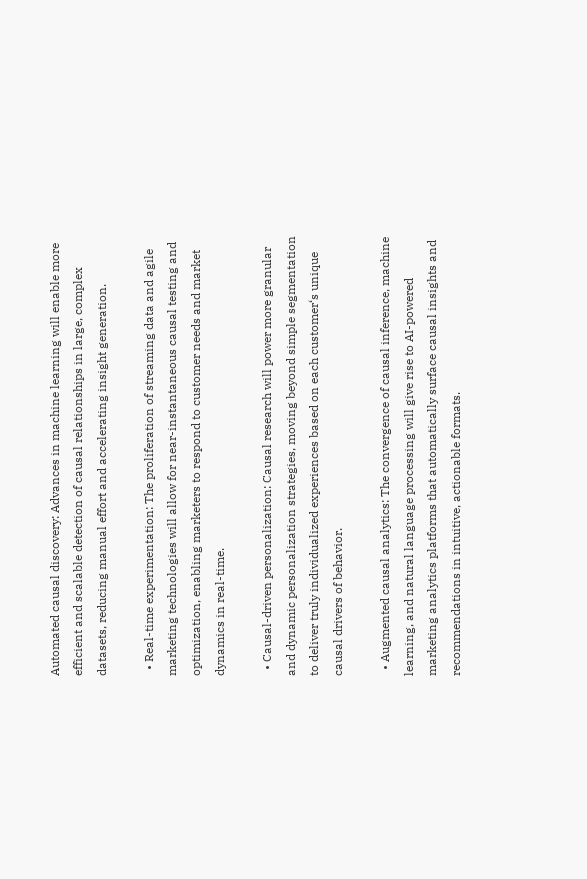Automated causal discovery: Advances in machine learning will enable more efficient and scalable detection of causal relationships in large, complex datasets, reducing manual effort and accelerating insight generation.

  • Real-time experimentation: The proliferation of streaming data and agile marketing technologies will allow for near-instantaneous causal testing and optimization, enabling marketers to respond to customer needs and market dynamics in real-time.

  • Causal-driven personalization: Causal research will power more granular and dynamic personalization strategies, moving beyond simple segmentation to deliver truly individualized experiences based on each customer‘s unique causal drivers of behavior.

  • Augmented causal analytics: The convergence of causal inference, machine learning, and natural language processing will give rise to AI-powered marketing analytics platforms that automatically surface causal insights and recommendations in intuitive, actionable formats.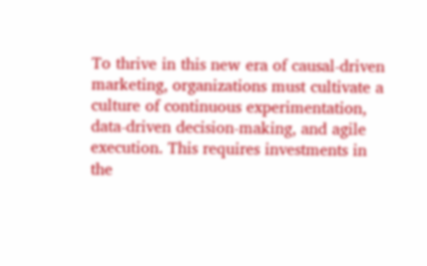To thrive in this new era of causal-driven marketing, organizations must cultivate a culture of continuous experimentation, data-driven decision-making, and agile execution. This requires investments in the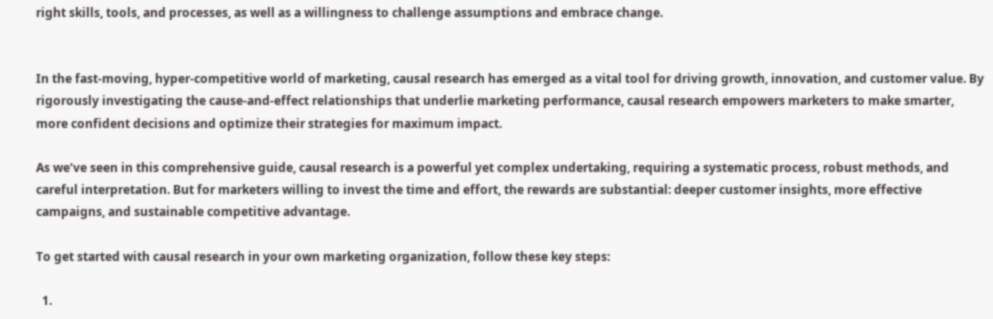right skills, tools, and processes, as well as a willingness to challenge assumptions and embrace change.


In the fast-moving, hyper-competitive world of marketing, causal research has emerged as a vital tool for driving growth, innovation, and customer value. By rigorously investigating the cause-and-effect relationships that underlie marketing performance, causal research empowers marketers to make smarter, more confident decisions and optimize their strategies for maximum impact.

As we‘ve seen in this comprehensive guide, causal research is a powerful yet complex undertaking, requiring a systematic process, robust methods, and careful interpretation. But for marketers willing to invest the time and effort, the rewards are substantial: deeper customer insights, more effective campaigns, and sustainable competitive advantage.

To get started with causal research in your own marketing organization, follow these key steps:

  1.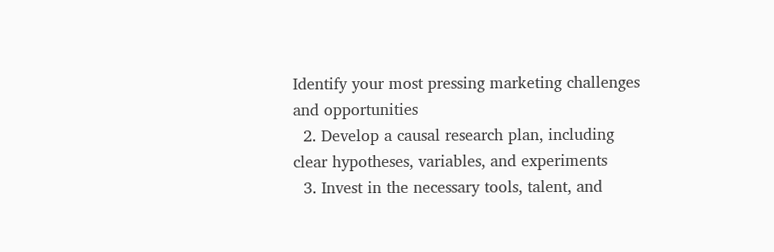Identify your most pressing marketing challenges and opportunities
  2. Develop a causal research plan, including clear hypotheses, variables, and experiments
  3. Invest in the necessary tools, talent, and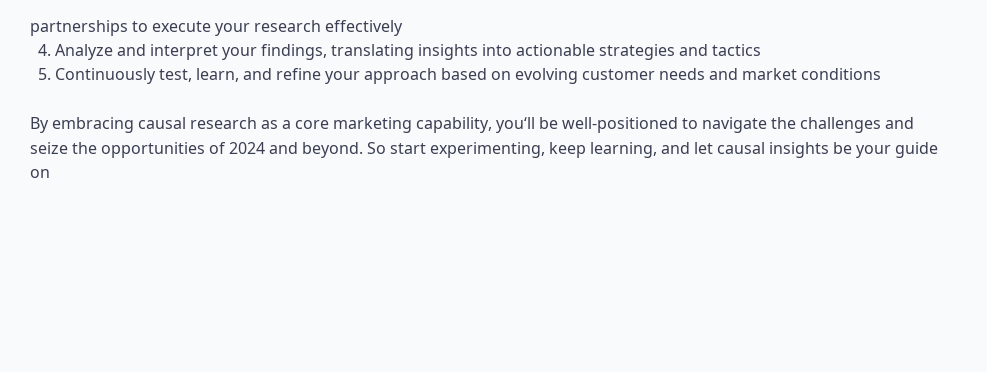partnerships to execute your research effectively
  4. Analyze and interpret your findings, translating insights into actionable strategies and tactics
  5. Continuously test, learn, and refine your approach based on evolving customer needs and market conditions

By embracing causal research as a core marketing capability, you‘ll be well-positioned to navigate the challenges and seize the opportunities of 2024 and beyond. So start experimenting, keep learning, and let causal insights be your guide on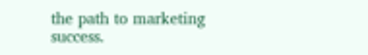the path to marketing success.